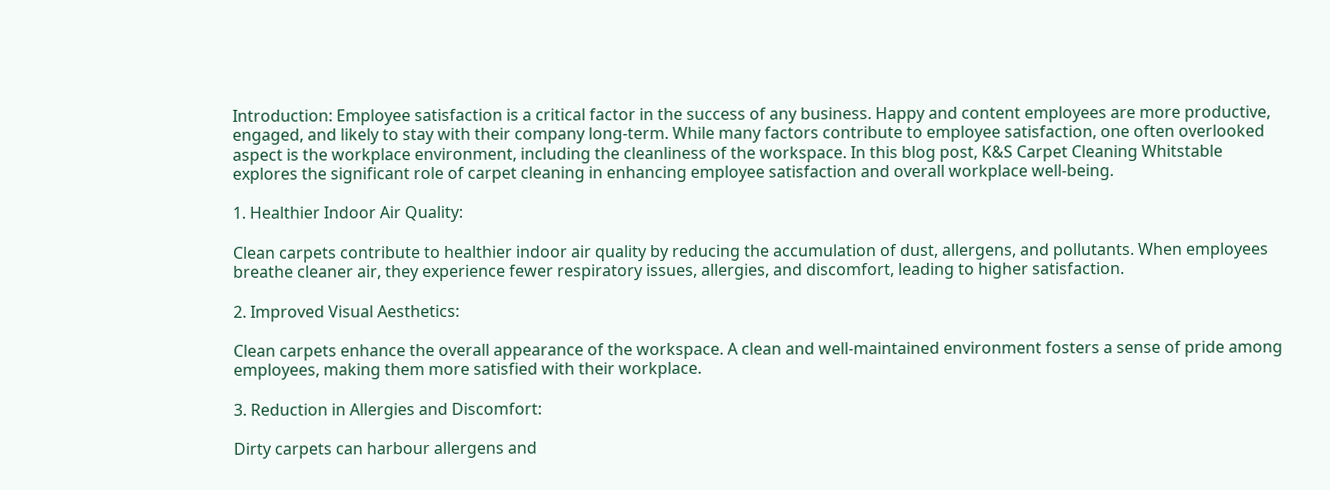Introduction: Employee satisfaction is a critical factor in the success of any business. Happy and content employees are more productive, engaged, and likely to stay with their company long-term. While many factors contribute to employee satisfaction, one often overlooked aspect is the workplace environment, including the cleanliness of the workspace. In this blog post, K&S Carpet Cleaning Whitstable explores the significant role of carpet cleaning in enhancing employee satisfaction and overall workplace well-being.

1. Healthier Indoor Air Quality:

Clean carpets contribute to healthier indoor air quality by reducing the accumulation of dust, allergens, and pollutants. When employees breathe cleaner air, they experience fewer respiratory issues, allergies, and discomfort, leading to higher satisfaction.

2. Improved Visual Aesthetics:

Clean carpets enhance the overall appearance of the workspace. A clean and well-maintained environment fosters a sense of pride among employees, making them more satisfied with their workplace.

3. Reduction in Allergies and Discomfort:

Dirty carpets can harbour allergens and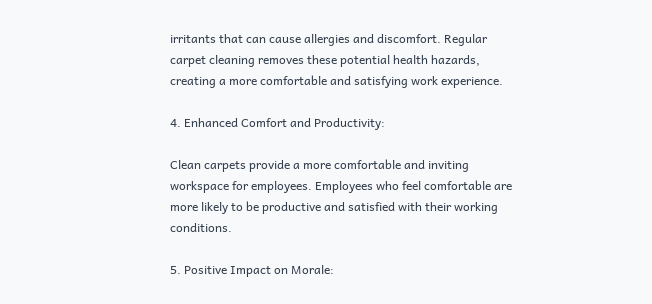irritants that can cause allergies and discomfort. Regular carpet cleaning removes these potential health hazards, creating a more comfortable and satisfying work experience.

4. Enhanced Comfort and Productivity:

Clean carpets provide a more comfortable and inviting workspace for employees. Employees who feel comfortable are more likely to be productive and satisfied with their working conditions.

5. Positive Impact on Morale: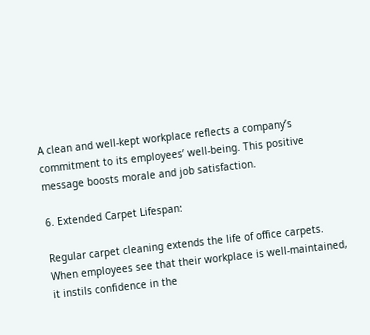A clean and well-kept workplace reflects a company’s commitment to its employees’ well-being. This positive message boosts morale and job satisfaction.

6. Extended Carpet Lifespan:

Regular carpet cleaning extends the life of office carpets. When employees see that their workplace is well-maintained, it instils confidence in the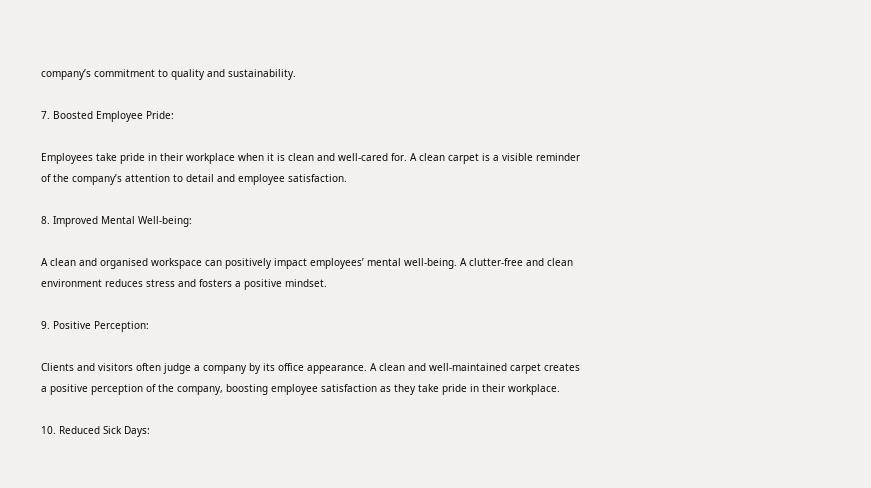company’s commitment to quality and sustainability.

7. Boosted Employee Pride:

Employees take pride in their workplace when it is clean and well-cared for. A clean carpet is a visible reminder of the company’s attention to detail and employee satisfaction.

8. Improved Mental Well-being:

A clean and organised workspace can positively impact employees’ mental well-being. A clutter-free and clean environment reduces stress and fosters a positive mindset.

9. Positive Perception:

Clients and visitors often judge a company by its office appearance. A clean and well-maintained carpet creates a positive perception of the company, boosting employee satisfaction as they take pride in their workplace.

10. Reduced Sick Days: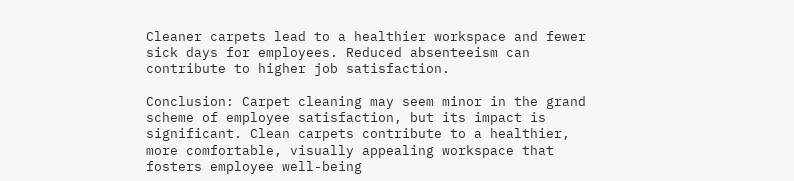Cleaner carpets lead to a healthier workspace and fewer sick days for employees. Reduced absenteeism can contribute to higher job satisfaction.

Conclusion: Carpet cleaning may seem minor in the grand scheme of employee satisfaction, but its impact is significant. Clean carpets contribute to a healthier, more comfortable, visually appealing workspace that fosters employee well-being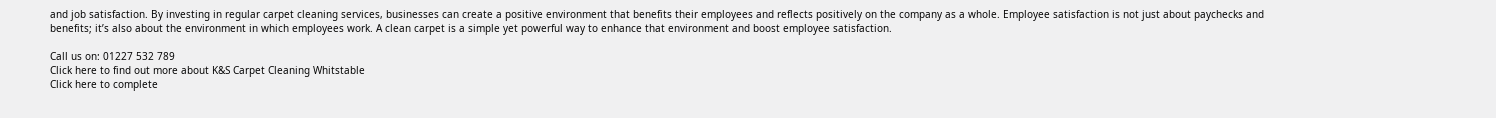and job satisfaction. By investing in regular carpet cleaning services, businesses can create a positive environment that benefits their employees and reflects positively on the company as a whole. Employee satisfaction is not just about paychecks and benefits; it’s also about the environment in which employees work. A clean carpet is a simple yet powerful way to enhance that environment and boost employee satisfaction.

Call us on: 01227 532 789
Click here to find out more about K&S Carpet Cleaning Whitstable
Click here to complete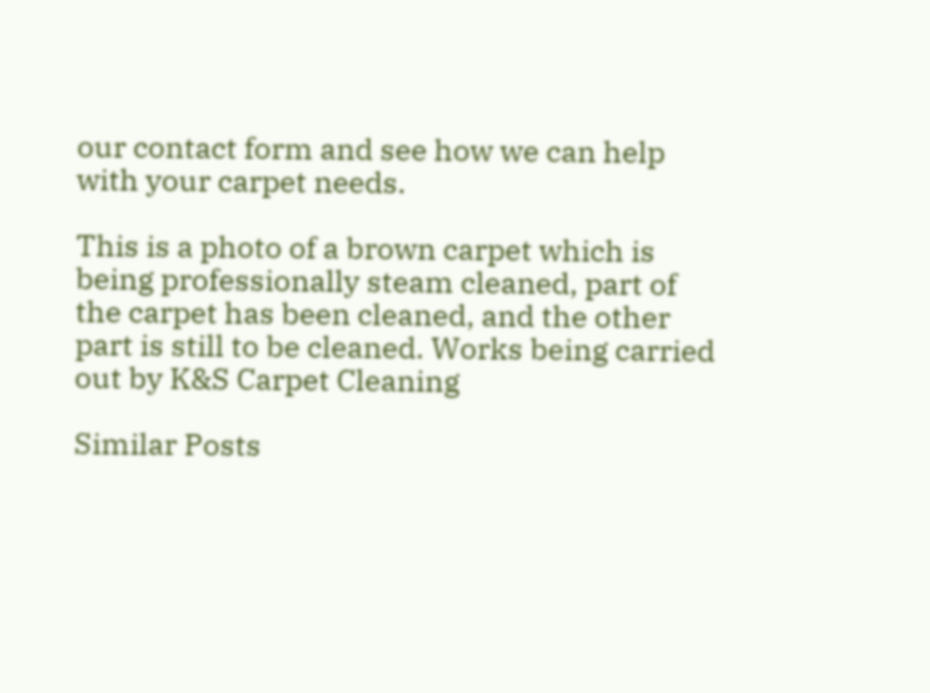our contact form and see how we can help with your carpet needs.

This is a photo of a brown carpet which is being professionally steam cleaned, part of the carpet has been cleaned, and the other part is still to be cleaned. Works being carried out by K&S Carpet Cleaning

Similar Posts